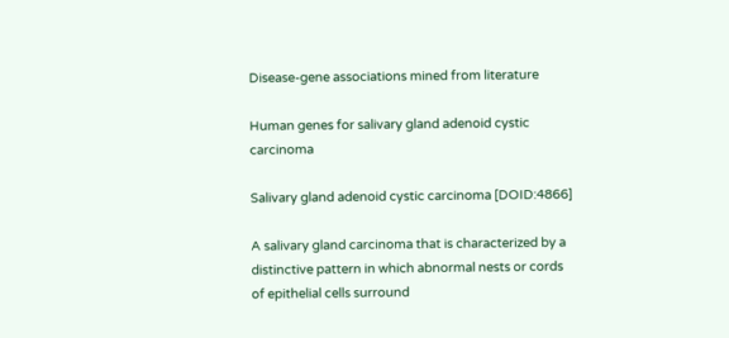Disease-gene associations mined from literature

Human genes for salivary gland adenoid cystic carcinoma

Salivary gland adenoid cystic carcinoma [DOID:4866]

A salivary gland carcinoma that is characterized by a distinctive pattern in which abnormal nests or cords of epithelial cells surround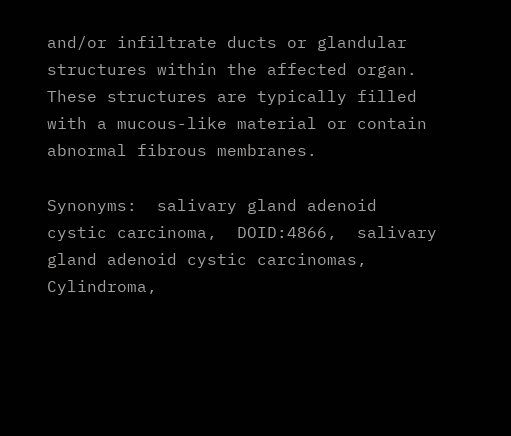and/or infiltrate ducts or glandular structures within the affected organ. These structures are typically filled with a mucous-like material or contain abnormal fibrous membranes.

Synonyms:  salivary gland adenoid cystic carcinoma,  DOID:4866,  salivary gland adenoid cystic carcinomas,  Cylindroma,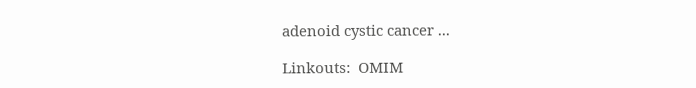adenoid cystic cancer ...

Linkouts:  OMIM